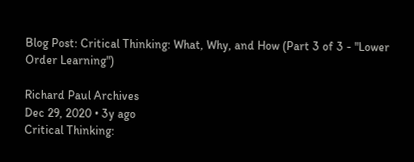Blog Post: Critical Thinking: What, Why, and How (Part 3 of 3 - "Lower Order Learning")

Richard Paul Archives
Dec 29, 2020 • 3y ago
Critical Thinking: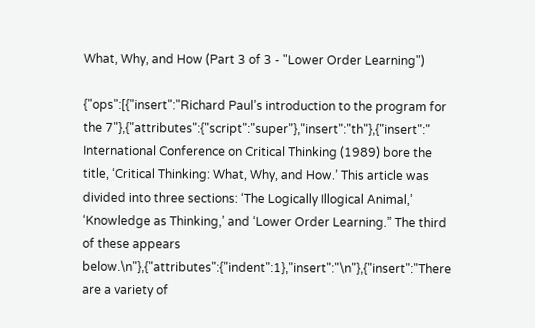What, Why, and How (Part 3 of 3 - "Lower Order Learning")

{"ops":[{"insert":"Richard Paul’s introduction to the program for the 7"},{"attributes":{"script":"super"},"insert":"th"},{"insert":" International Conference on Critical Thinking (1989) bore the title, ‘Critical Thinking: What, Why, and How.’ This article was divided into three sections: ‘The Logically Illogical Animal,’ ‘Knowledge as Thinking,’ and ‘Lower Order Learning.” The third of these appears below.\n"},{"attributes":{"indent":1},"insert":"\n"},{"insert":"There are a variety of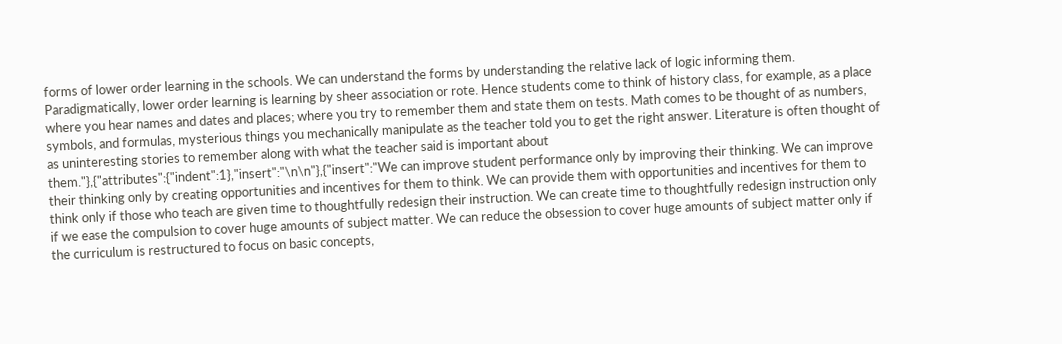forms of lower order learning in the schools. We can understand the forms by understanding the relative lack of logic informing them. Paradigmatically, lower order learning is learning by sheer association or rote. Hence students come to think of history class, for example, as a place where you hear names and dates and places; where you try to remember them and state them on tests. Math comes to be thought of as numbers, symbols, and formulas, mysterious things you mechanically manipulate as the teacher told you to get the right answer. Literature is often thought of as uninteresting stories to remember along with what the teacher said is important about them."},{"attributes":{"indent":1},"insert":"\n\n"},{"insert":"We can improve student performance only by improving their thinking. We can improve their thinking only by creating opportunities and incentives for them to think. We can provide them with opportunities and incentives for them to think only if those who teach are given time to thoughtfully redesign their instruction. We can create time to thoughtfully redesign instruction only if we ease the compulsion to cover huge amounts of subject matter. We can reduce the obsession to cover huge amounts of subject matter only if the curriculum is restructured to focus on basic concepts,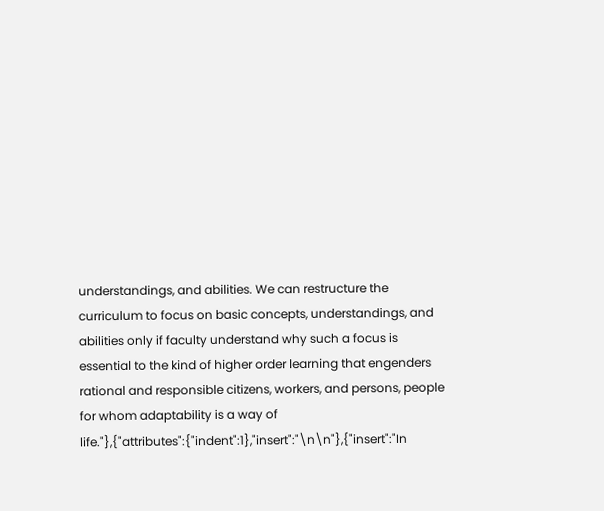understandings, and abilities. We can restructure the curriculum to focus on basic concepts, understandings, and abilities only if faculty understand why such a focus is essential to the kind of higher order learning that engenders rational and responsible citizens, workers, and persons, people for whom adaptability is a way of life."},{"attributes":{"indent":1},"insert":"\n\n"},{"insert":"In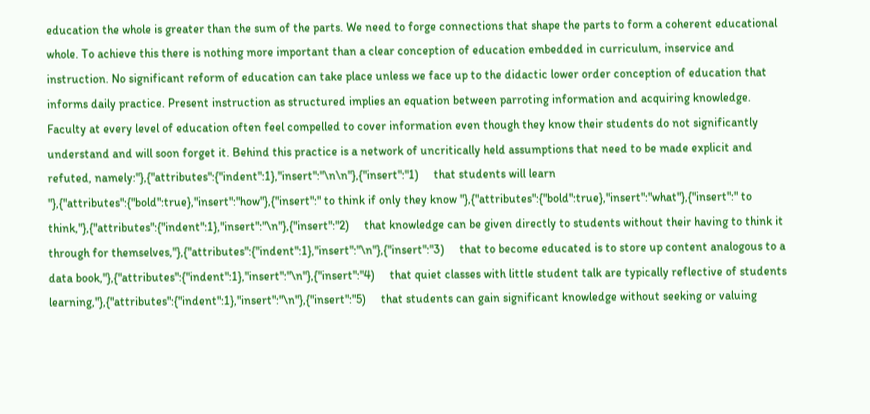education the whole is greater than the sum of the parts. We need to forge connections that shape the parts to form a coherent educational whole. To achieve this there is nothing more important than a clear conception of education embedded in curriculum, inservice and instruction. No significant reform of education can take place unless we face up to the didactic lower order conception of education that informs daily practice. Present instruction as structured implies an equation between parroting information and acquiring knowledge. Faculty at every level of education often feel compelled to cover information even though they know their students do not significantly understand and will soon forget it. Behind this practice is a network of uncritically held assumptions that need to be made explicit and refuted, namely:"},{"attributes":{"indent":1},"insert":"\n\n"},{"insert":"1)     that students will learn "},{"attributes":{"bold":true},"insert":"how"},{"insert":" to think if only they know "},{"attributes":{"bold":true},"insert":"what"},{"insert":" to think,"},{"attributes":{"indent":1},"insert":"\n"},{"insert":"2)     that knowledge can be given directly to students without their having to think it through for themselves,"},{"attributes":{"indent":1},"insert":"\n"},{"insert":"3)     that to become educated is to store up content analogous to a data book,"},{"attributes":{"indent":1},"insert":"\n"},{"insert":"4)     that quiet classes with little student talk are typically reflective of students learning,"},{"attributes":{"indent":1},"insert":"\n"},{"insert":"5)     that students can gain significant knowledge without seeking or valuing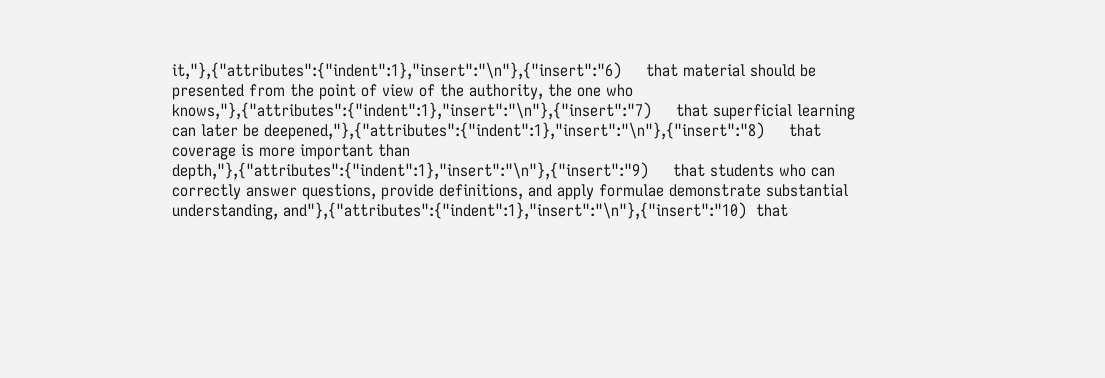it,"},{"attributes":{"indent":1},"insert":"\n"},{"insert":"6)     that material should be presented from the point of view of the authority, the one who knows,"},{"attributes":{"indent":1},"insert":"\n"},{"insert":"7)     that superficial learning can later be deepened,"},{"attributes":{"indent":1},"insert":"\n"},{"insert":"8)     that coverage is more important than depth,"},{"attributes":{"indent":1},"insert":"\n"},{"insert":"9)     that students who can correctly answer questions, provide definitions, and apply formulae demonstrate substantial understanding, and"},{"attributes":{"indent":1},"insert":"\n"},{"insert":"10)  that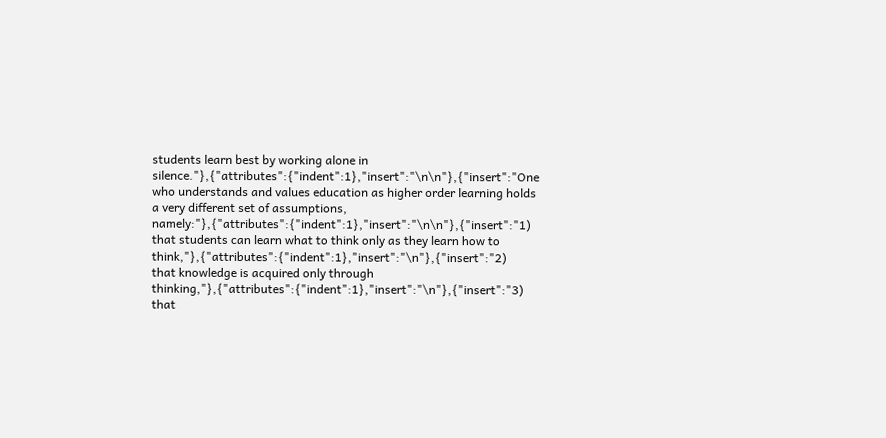students learn best by working alone in silence."},{"attributes":{"indent":1},"insert":"\n\n"},{"insert":"One who understands and values education as higher order learning holds a very different set of assumptions, namely:"},{"attributes":{"indent":1},"insert":"\n\n"},{"insert":"1)     that students can learn what to think only as they learn how to think,"},{"attributes":{"indent":1},"insert":"\n"},{"insert":"2)     that knowledge is acquired only through thinking,"},{"attributes":{"indent":1},"insert":"\n"},{"insert":"3)     that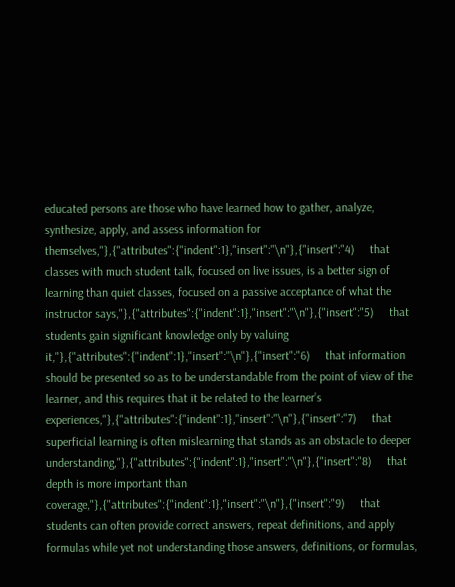educated persons are those who have learned how to gather, analyze, synthesize, apply, and assess information for themselves,"},{"attributes":{"indent":1},"insert":"\n"},{"insert":"4)     that classes with much student talk, focused on live issues, is a better sign of learning than quiet classes, focused on a passive acceptance of what the instructor says,"},{"attributes":{"indent":1},"insert":"\n"},{"insert":"5)     that students gain significant knowledge only by valuing it,"},{"attributes":{"indent":1},"insert":"\n"},{"insert":"6)     that information should be presented so as to be understandable from the point of view of the learner, and this requires that it be related to the learner’s experiences,"},{"attributes":{"indent":1},"insert":"\n"},{"insert":"7)     that superficial learning is often mislearning that stands as an obstacle to deeper understanding,"},{"attributes":{"indent":1},"insert":"\n"},{"insert":"8)     that depth is more important than coverage,"},{"attributes":{"indent":1},"insert":"\n"},{"insert":"9)     that students can often provide correct answers, repeat definitions, and apply formulas while yet not understanding those answers, definitions, or formulas,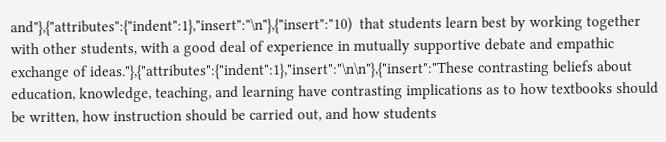and"},{"attributes":{"indent":1},"insert":"\n"},{"insert":"10)  that students learn best by working together with other students, with a good deal of experience in mutually supportive debate and empathic exchange of ideas."},{"attributes":{"indent":1},"insert":"\n\n"},{"insert":"These contrasting beliefs about education, knowledge, teaching, and learning have contrasting implications as to how textbooks should be written, how instruction should be carried out, and how students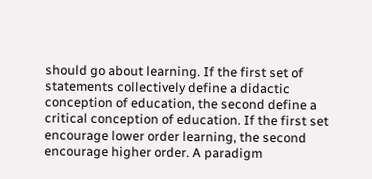should go about learning. If the first set of statements collectively define a didactic conception of education, the second define a critical conception of education. If the first set encourage lower order learning, the second encourage higher order. A paradigm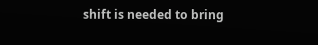shift is needed to bring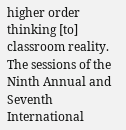higher order thinking [to] classroom reality. The sessions of the Ninth Annual and Seventh International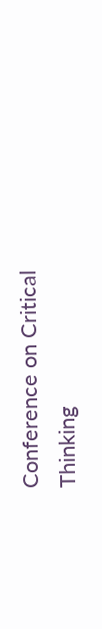Conference on Critical Thinking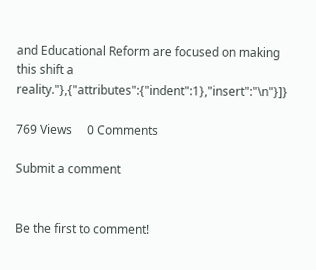and Educational Reform are focused on making this shift a reality."},{"attributes":{"indent":1},"insert":"\n"}]}

769 Views     0 Comments

Submit a comment


Be the first to comment!